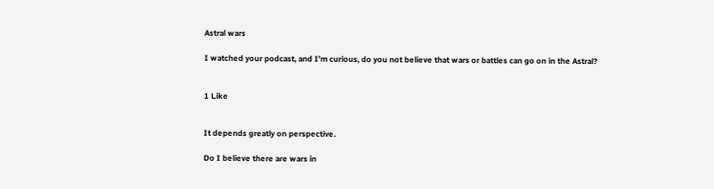Astral wars

I watched your podcast, and I’m curious, do you not believe that wars or battles can go on in the Astral?


1 Like


It depends greatly on perspective.

Do I believe there are wars in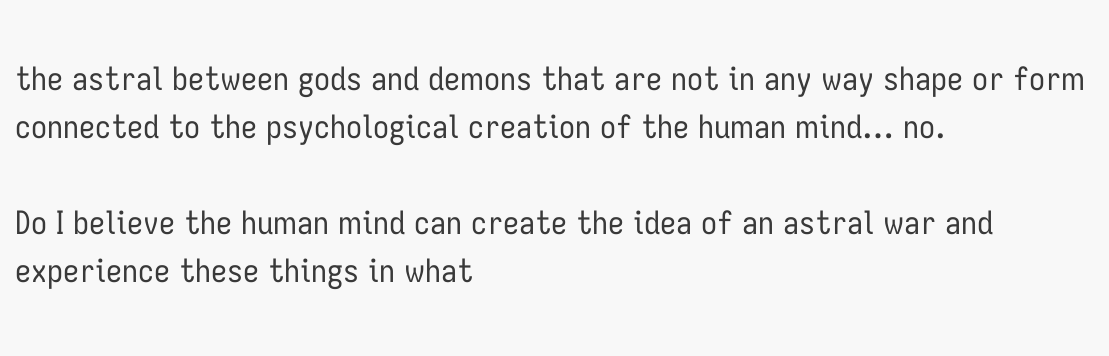the astral between gods and demons that are not in any way shape or form connected to the psychological creation of the human mind… no.

Do I believe the human mind can create the idea of an astral war and experience these things in what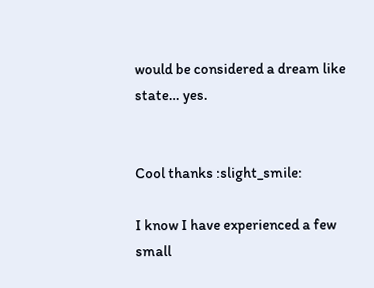would be considered a dream like state… yes.


Cool thanks :slight_smile:

I know I have experienced a few small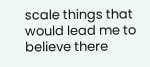scale things that would lead me to believe there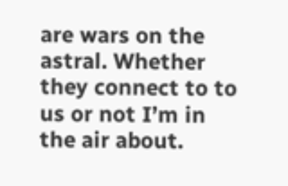are wars on the astral. Whether they connect to to us or not I’m in the air about.